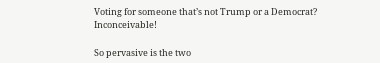Voting for someone that’s not Trump or a Democrat? Inconceivable!

So pervasive is the two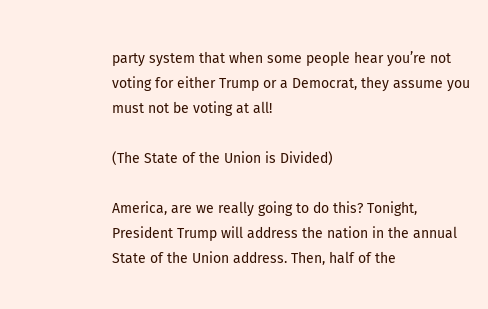party system that when some people hear you’re not voting for either Trump or a Democrat, they assume you must not be voting at all!

(The State of the Union is Divided)

America, are we really going to do this? Tonight, President Trump will address the nation in the annual State of the Union address. Then, half of the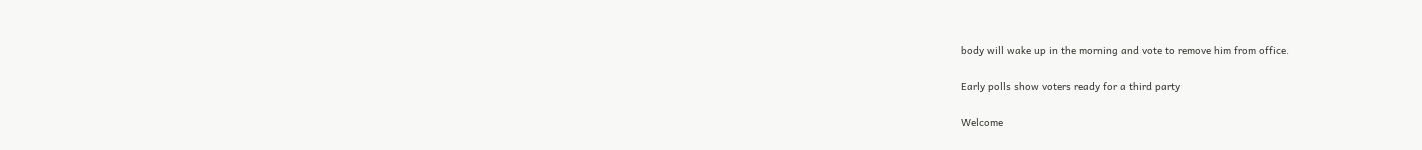body will wake up in the morning and vote to remove him from office.

Early polls show voters ready for a third party

Welcome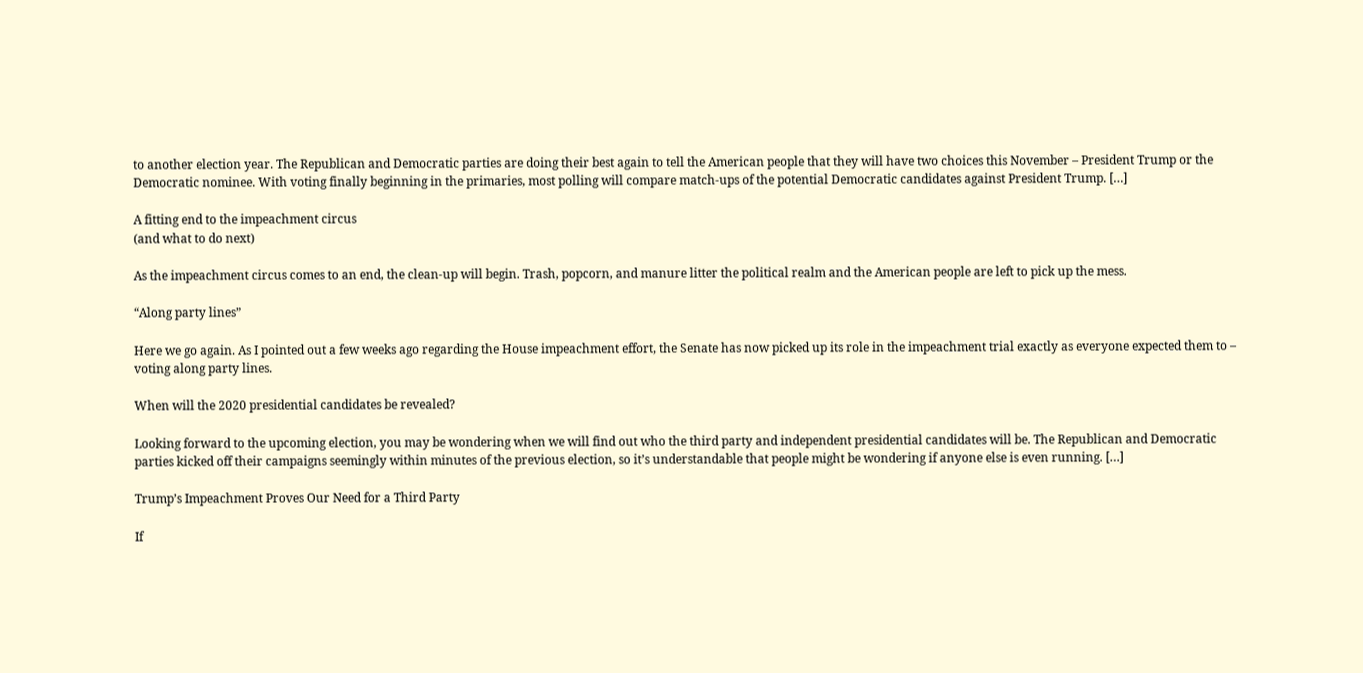to another election year. The Republican and Democratic parties are doing their best again to tell the American people that they will have two choices this November – President Trump or the Democratic nominee. With voting finally beginning in the primaries, most polling will compare match-ups of the potential Democratic candidates against President Trump. […]

A fitting end to the impeachment circus
(and what to do next)

As the impeachment circus comes to an end, the clean-up will begin. Trash, popcorn, and manure litter the political realm and the American people are left to pick up the mess.

“Along party lines”

Here we go again. As I pointed out a few weeks ago regarding the House impeachment effort, the Senate has now picked up its role in the impeachment trial exactly as everyone expected them to – voting along party lines.

When will the 2020 presidential candidates be revealed?

Looking forward to the upcoming election, you may be wondering when we will find out who the third party and independent presidential candidates will be. The Republican and Democratic parties kicked off their campaigns seemingly within minutes of the previous election, so it’s understandable that people might be wondering if anyone else is even running. […]

Trump’s Impeachment Proves Our Need for a Third Party

If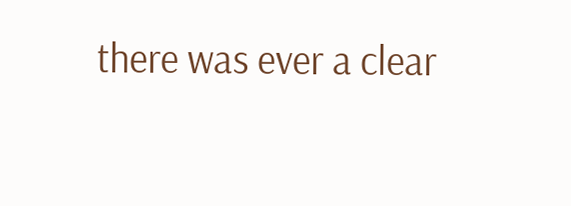there was ever a clear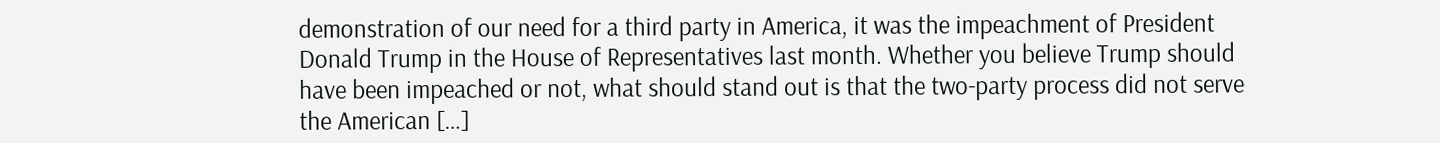demonstration of our need for a third party in America, it was the impeachment of President Donald Trump in the House of Representatives last month. Whether you believe Trump should have been impeached or not, what should stand out is that the two-party process did not serve the American […]